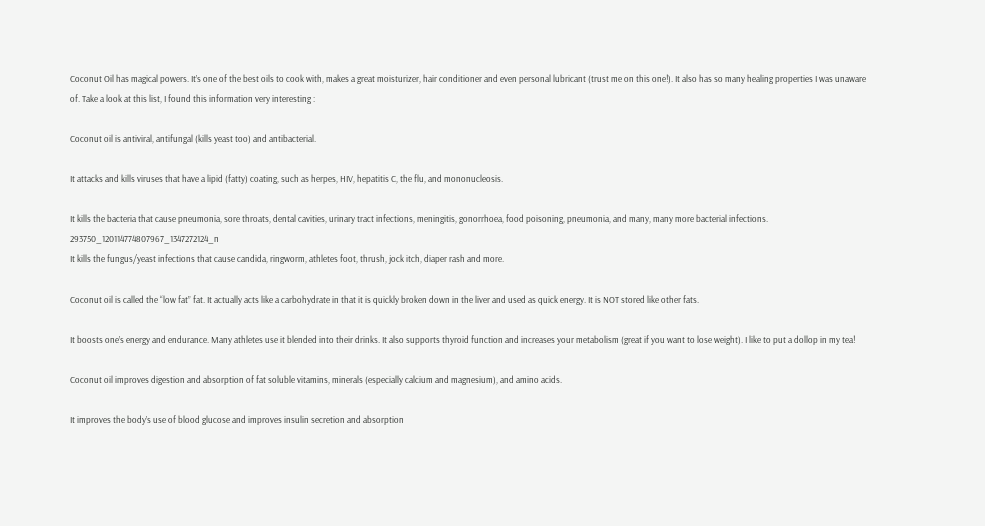Coconut Oil has magical powers. It’s one of the best oils to cook with, makes a great moisturizer, hair conditioner and even personal lubricant (trust me on this one!). It also has so many healing properties I was unaware of. Take a look at this list, I found this information very interesting :

Coconut oil is antiviral, antifungal (kills yeast too) and antibacterial.

It attacks and kills viruses that have a lipid (fatty) coating, such as herpes, HIV, hepatitis C, the flu, and mononucleosis.

It kills the bacteria that cause pneumonia, sore throats, dental cavities, urinary tract infections, meningitis, gonorrhoea, food poisoning, pneumonia, and many, many more bacterial infections. 293750_120114774807967_1347272124_n
It kills the fungus/yeast infections that cause candida, ringworm, athletes foot, thrush, jock itch, diaper rash and more.

Coconut oil is called the “low fat” fat. It actually acts like a carbohydrate in that it is quickly broken down in the liver and used as quick energy. It is NOT stored like other fats.

It boosts one’s energy and endurance. Many athletes use it blended into their drinks. It also supports thyroid function and increases your metabolism (great if you want to lose weight). I like to put a dollop in my tea!

Coconut oil improves digestion and absorption of fat soluble vitamins, minerals (especially calcium and magnesium), and amino acids.

It improves the body’s use of blood glucose and improves insulin secretion and absorption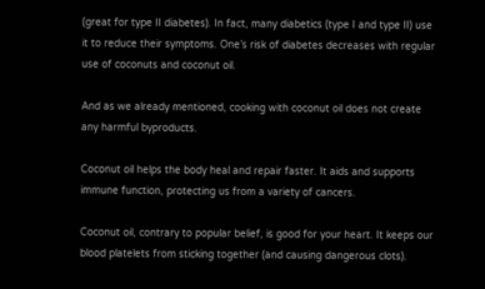(great for type II diabetes). In fact, many diabetics (type I and type II) use it to reduce their symptoms. One’s risk of diabetes decreases with regular use of coconuts and coconut oil.

And as we already mentioned, cooking with coconut oil does not create any harmful byproducts.

Coconut oil helps the body heal and repair faster. It aids and supports immune function, protecting us from a variety of cancers.

Coconut oil, contrary to popular belief, is good for your heart. It keeps our blood platelets from sticking together (and causing dangerous clots).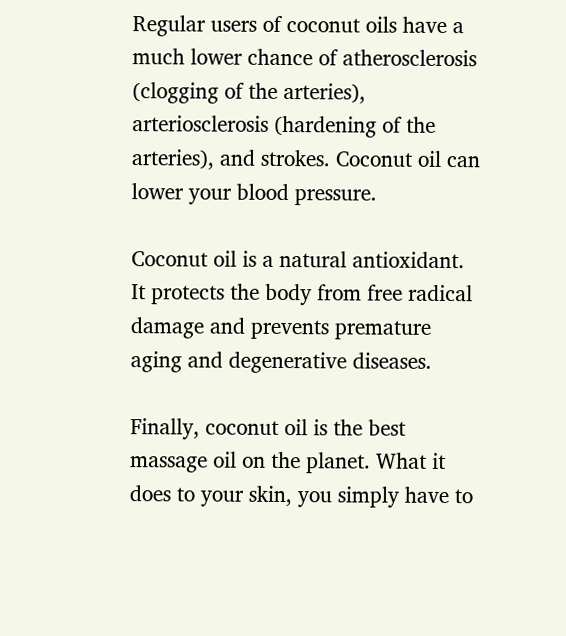Regular users of coconut oils have a much lower chance of atherosclerosis (clogging of the arteries), arteriosclerosis (hardening of the arteries), and strokes. Coconut oil can lower your blood pressure.

Coconut oil is a natural antioxidant. It protects the body from free radical damage and prevents premature aging and degenerative diseases.

Finally, coconut oil is the best massage oil on the planet. What it does to your skin, you simply have to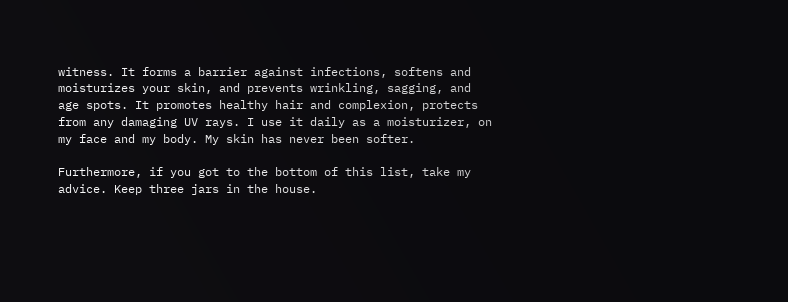witness. It forms a barrier against infections, softens and moisturizes your skin, and prevents wrinkling, sagging, and age spots. It promotes healthy hair and complexion, protects from any damaging UV rays. I use it daily as a moisturizer, on my face and my body. My skin has never been softer.

Furthermore, if you got to the bottom of this list, take my advice. Keep three jars in the house.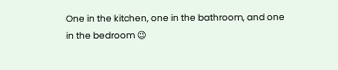One in the kitchen, one in the bathroom, and one in the bedroom 😉